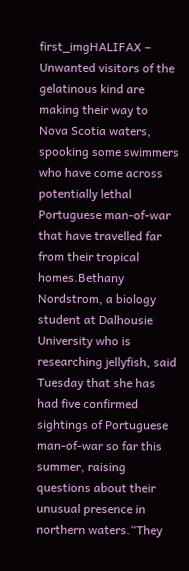first_imgHALIFAX – Unwanted visitors of the gelatinous kind are making their way to Nova Scotia waters, spooking some swimmers who have come across potentially lethal Portuguese man-of-war that have travelled far from their tropical homes.Bethany Nordstrom, a biology student at Dalhousie University who is researching jellyfish, said Tuesday that she has had five confirmed sightings of Portuguese man-of-war so far this summer, raising questions about their unusual presence in northern waters.“They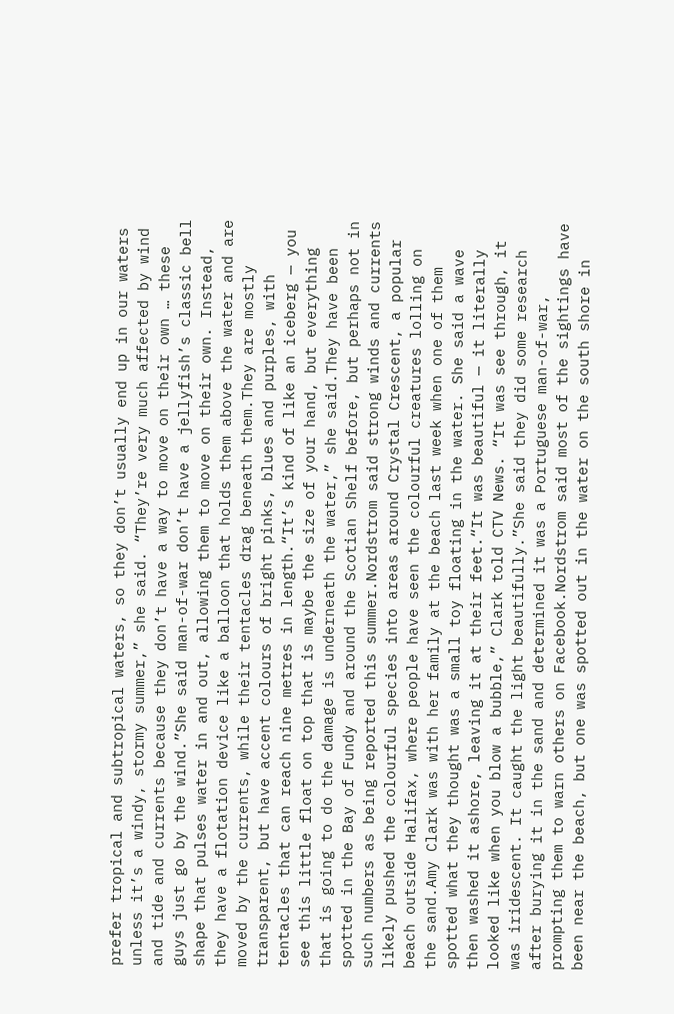prefer tropical and subtropical waters, so they don’t usually end up in our waters unless it’s a windy, stormy summer,” she said. “They’re very much affected by wind and tide and currents because they don’t have a way to move on their own … these guys just go by the wind.”She said man-of-war don’t have a jellyfish’s classic bell shape that pulses water in and out, allowing them to move on their own. Instead, they have a flotation device like a balloon that holds them above the water and are moved by the currents, while their tentacles drag beneath them.They are mostly transparent, but have accent colours of bright pinks, blues and purples, with tentacles that can reach nine metres in length.“It’s kind of like an iceberg — you see this little float on top that is maybe the size of your hand, but everything that is going to do the damage is underneath the water,” she said.They have been spotted in the Bay of Fundy and around the Scotian Shelf before, but perhaps not in such numbers as being reported this summer.Nordstrom said strong winds and currents likely pushed the colourful species into areas around Crystal Crescent, a popular beach outside Halifax, where people have seen the colourful creatures lolling on the sand.Amy Clark was with her family at the beach last week when one of them spotted what they thought was a small toy floating in the water. She said a wave then washed it ashore, leaving it at their feet.“It was beautiful — it literally looked like when you blow a bubble,” Clark told CTV News. “It was see through, it was iridescent. It caught the light beautifully.”She said they did some research after burying it in the sand and determined it was a Portuguese man-of-war, prompting them to warn others on Facebook.Nordstrom said most of the sightings have been near the beach, but one was spotted out in the water on the south shore in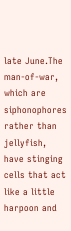late June.The man-of-war, which are siphonophores rather than jellyfish, have stinging cells that act like a little harpoon and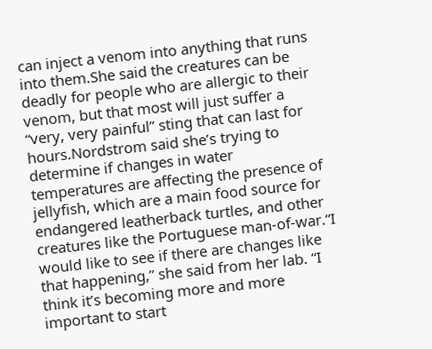can inject a venom into anything that runs into them.She said the creatures can be deadly for people who are allergic to their venom, but that most will just suffer a “very, very painful” sting that can last for hours.Nordstrom said she’s trying to determine if changes in water temperatures are affecting the presence of jellyfish, which are a main food source for endangered leatherback turtles, and other creatures like the Portuguese man-of-war.“I would like to see if there are changes like that happening,” she said from her lab. “I think it’s becoming more and more important to start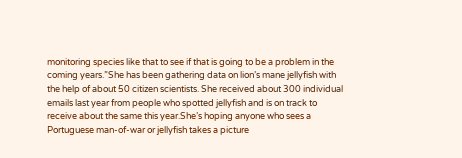monitoring species like that to see if that is going to be a problem in the coming years.”She has been gathering data on lion’s mane jellyfish with the help of about 50 citizen scientists. She received about 300 individual emails last year from people who spotted jellyfish and is on track to receive about the same this year.She’s hoping anyone who sees a Portuguese man-of-war or jellyfish takes a picture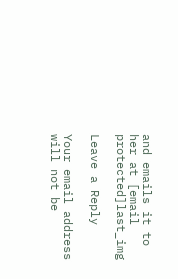and emails it to her at [email protected]last_img

Leave a Reply

Your email address will not be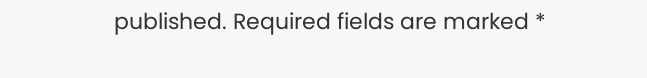published. Required fields are marked *